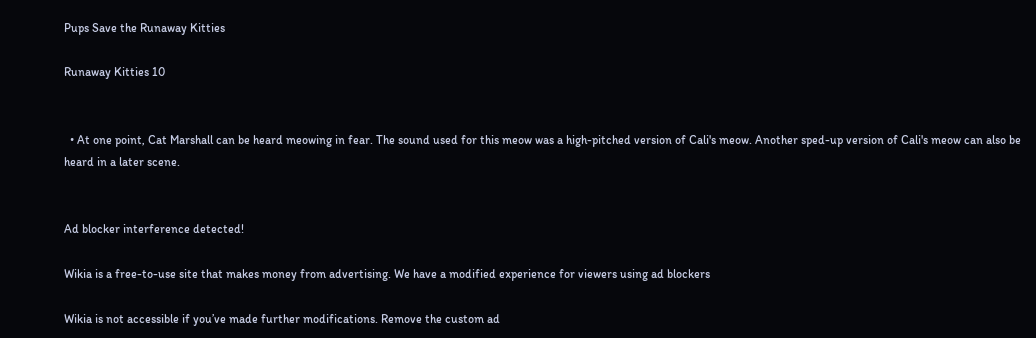Pups Save the Runaway Kitties

Runaway Kitties 10


  • At one point, Cat Marshall can be heard meowing in fear. The sound used for this meow was a high-pitched version of Cali's meow. Another sped-up version of Cali's meow can also be heard in a later scene.


Ad blocker interference detected!

Wikia is a free-to-use site that makes money from advertising. We have a modified experience for viewers using ad blockers

Wikia is not accessible if you’ve made further modifications. Remove the custom ad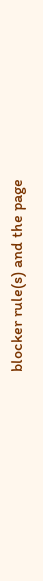blocker rule(s) and the page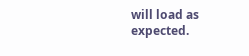will load as expected.